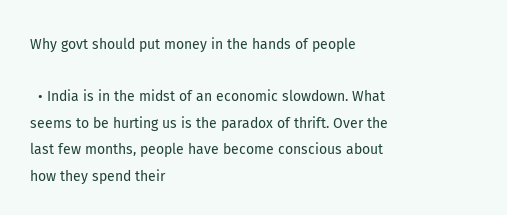Why govt should put money in the hands of people

  • India is in the midst of an economic slowdown. What seems to be hurting us is the paradox of thrift. Over the last few months, people have become conscious about how they spend their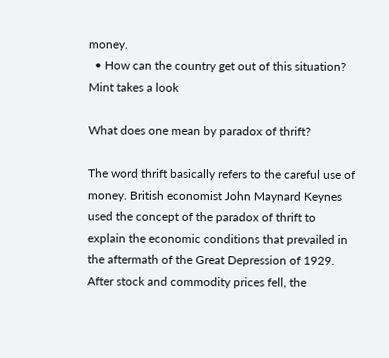money.
  • How can the country get out of this situation? Mint takes a look

What does one mean by paradox of thrift?

The word thrift basically refers to the careful use of money. British economist John Maynard Keynes used the concept of the paradox of thrift to explain the economic conditions that prevailed in the aftermath of the Great Depression of 1929. After stock and commodity prices fell, the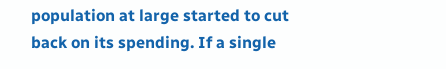population at large started to cut back on its spending. If a single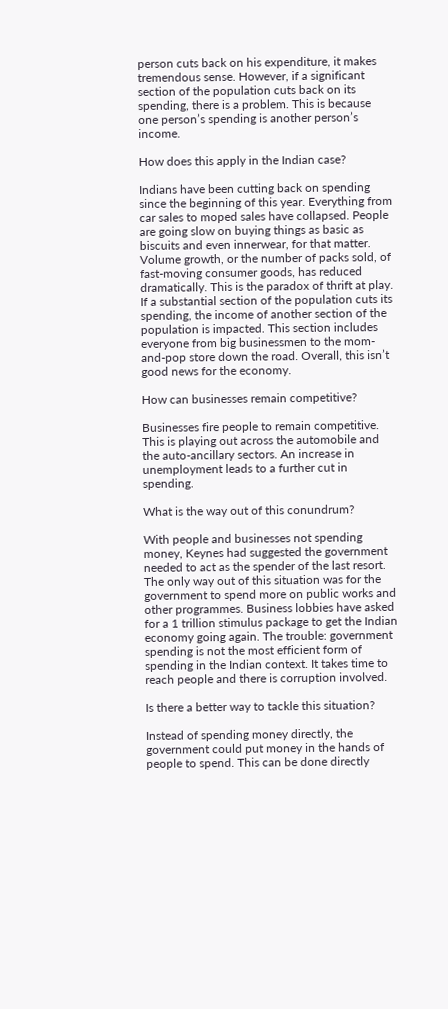person cuts back on his expenditure, it makes tremendous sense. However, if a significant section of the population cuts back on its spending, there is a problem. This is because one person’s spending is another person’s income.

How does this apply in the Indian case?

Indians have been cutting back on spending since the beginning of this year. Everything from car sales to moped sales have collapsed. People are going slow on buying things as basic as biscuits and even innerwear, for that matter. Volume growth, or the number of packs sold, of fast-moving consumer goods, has reduced dramatically. This is the paradox of thrift at play. If a substantial section of the population cuts its spending, the income of another section of the population is impacted. This section includes everyone from big businessmen to the mom-and-pop store down the road. Overall, this isn’t good news for the economy.

How can businesses remain competitive?

Businesses fire people to remain competitive. This is playing out across the automobile and the auto-ancillary sectors. An increase in unemployment leads to a further cut in spending.

What is the way out of this conundrum?

With people and businesses not spending money, Keynes had suggested the government needed to act as the spender of the last resort. The only way out of this situation was for the government to spend more on public works and other programmes. Business lobbies have asked for a 1 trillion stimulus package to get the Indian economy going again. The trouble: government spending is not the most efficient form of spending in the Indian context. It takes time to reach people and there is corruption involved.

Is there a better way to tackle this situation?

Instead of spending money directly, the government could put money in the hands of people to spend. This can be done directly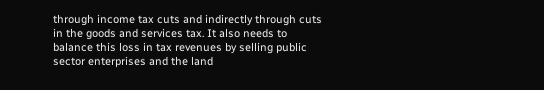through income tax cuts and indirectly through cuts in the goods and services tax. It also needs to balance this loss in tax revenues by selling public sector enterprises and the land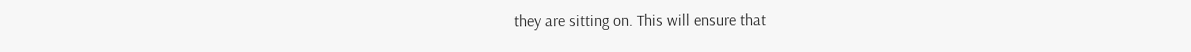they are sitting on. This will ensure that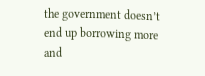the government doesn’t end up borrowing more and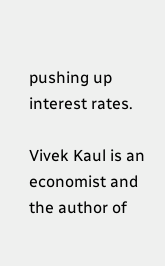pushing up interest rates.

Vivek Kaul is an economist and the author of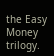the Easy Money trilogy.